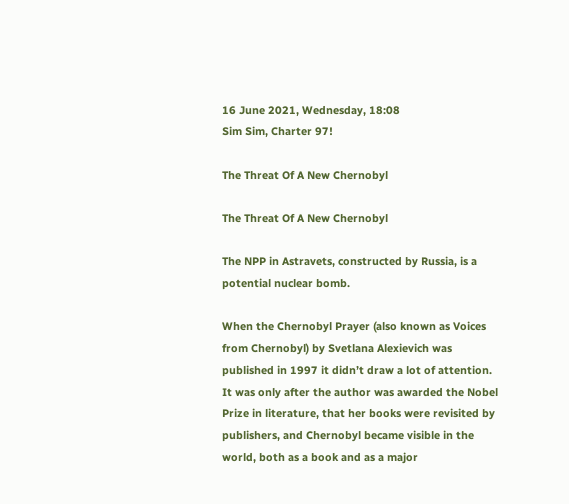16 June 2021, Wednesday, 18:08
Sim Sim, Charter 97!

The Threat Of A New Chernobyl

The Threat Of A New Chernobyl

The NPP in Astravets, constructed by Russia, is a potential nuclear bomb.

When the Chernobyl Prayer (also known as Voices from Chernobyl) by Svetlana Alexievich was published in 1997 it didn’t draw a lot of attention. It was only after the author was awarded the Nobel Prize in literature, that her books were revisited by publishers, and Chernobyl became visible in the world, both as a book and as a major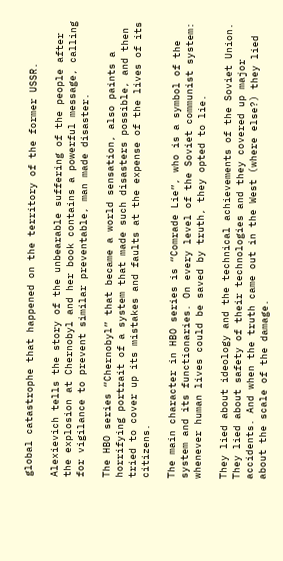global catastrophe that happened on the territory of the former USSR.

Alexievich tells the story of the unbearable suffering of the people after the explosion at Chernobyl and her book contains a powerful message, calling for vigilance to prevent similar preventable, man made disaster.

The HBO series “Chernobyl” that became a world sensation, also paints a horrifying portrait of a system that made such disasters possible, and then tried to cover up its mistakes and faults at the expense of the lives of its citizens.

The main character in HBO series is “Comrade Lie”, who is a symbol of the system and its functionaries. On every level of the Soviet communist system: whenever human lives could be saved by truth, they opted to lie.

They lied about ideology and the technical achievements of the Soviet Union. They lied about safety of their technologies and they covered up major accidents. And when the truth came out in the West (where else?) they lied about the scale of the damage.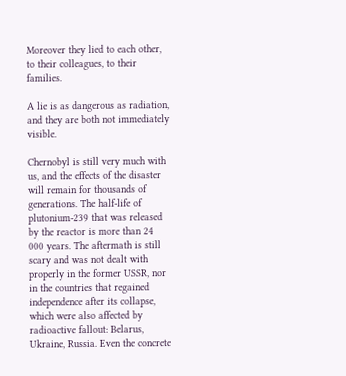Moreover they lied to each other, to their colleagues, to their families.

A lie is as dangerous as radiation, and they are both not immediately visible.

Chernobyl is still very much with us, and the effects of the disaster will remain for thousands of generations. The half-life of plutonium-239 that was released by the reactor is more than 24 000 years. The aftermath is still scary and was not dealt with properly in the former USSR, nor in the countries that regained independence after its collapse, which were also affected by radioactive fallout: Belarus, Ukraine, Russia. Even the concrete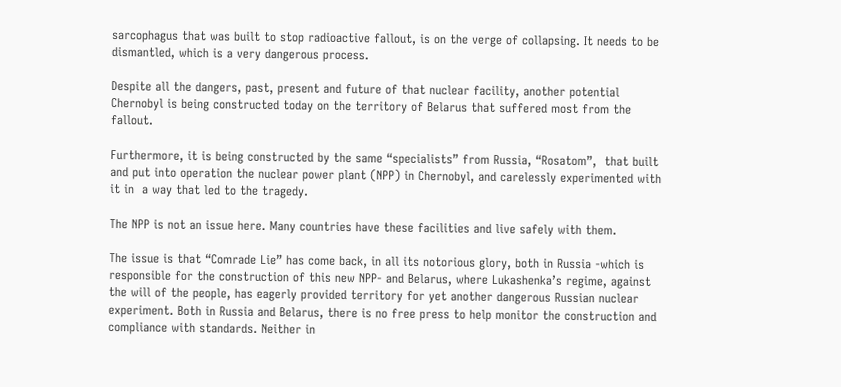sarcophagus that was built to stop radioactive fallout, is on the verge of collapsing. It needs to be dismantled, which is a very dangerous process.

Despite all the dangers, past, present and future of that nuclear facility, another potential Chernobyl is being constructed today on the territory of Belarus that suffered most from the fallout.

Furthermore, it is being constructed by the same “specialists” from Russia, “Rosatom”,  that built and put into operation the nuclear power plant (NPP) in Chernobyl, and carelessly experimented with it in  a way that led to the tragedy.

The NPP is not an issue here. Many countries have these facilities and live safely with them.

The issue is that “Comrade Lie” has come back, in all its notorious glory, both in Russia -which is responsible for the construction of this new NPP- and Belarus, where Lukashenka’s regime, against the will of the people, has eagerly provided territory for yet another dangerous Russian nuclear experiment. Both in Russia and Belarus, there is no free press to help monitor the construction and compliance with standards. Neither in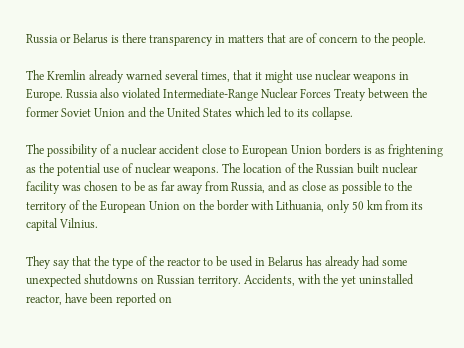Russia or Belarus is there transparency in matters that are of concern to the people.

The Kremlin already warned several times, that it might use nuclear weapons in Europe. Russia also violated Intermediate-Range Nuclear Forces Treaty between the former Soviet Union and the United States which led to its collapse.

The possibility of a nuclear accident close to European Union borders is as frightening as the potential use of nuclear weapons. The location of the Russian built nuclear facility was chosen to be as far away from Russia, and as close as possible to the territory of the European Union on the border with Lithuania, only 50 km from its capital Vilnius.

They say that the type of the reactor to be used in Belarus has already had some unexpected shutdowns on Russian territory. Accidents, with the yet uninstalled reactor, have been reported on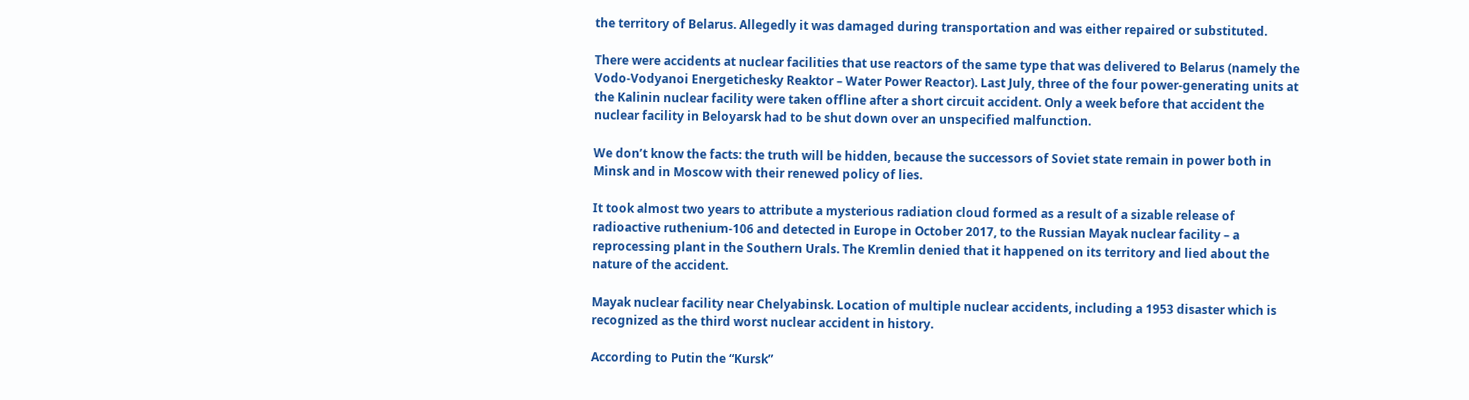the territory of Belarus. Allegedly it was damaged during transportation and was either repaired or substituted.

There were accidents at nuclear facilities that use reactors of the same type that was delivered to Belarus (namely the Vodo-Vodyanoi Energetichesky Reaktor – Water Power Reactor). Last July, three of the four power-generating units at the Kalinin nuclear facility were taken offline after a short circuit accident. Only a week before that accident the nuclear facility in Beloyarsk had to be shut down over an unspecified malfunction.

We don’t know the facts: the truth will be hidden, because the successors of Soviet state remain in power both in Minsk and in Moscow with their renewed policy of lies.

It took almost two years to attribute a mysterious radiation cloud formed as a result of a sizable release of radioactive ruthenium-106 and detected in Europe in October 2017, to the Russian Mayak nuclear facility – a reprocessing plant in the Southern Urals. The Kremlin denied that it happened on its territory and lied about the nature of the accident.

Mayak nuclear facility near Chelyabinsk. Location of multiple nuclear accidents, including a 1953 disaster which is recognized as the third worst nuclear accident in history.

According to Putin the “Kursk”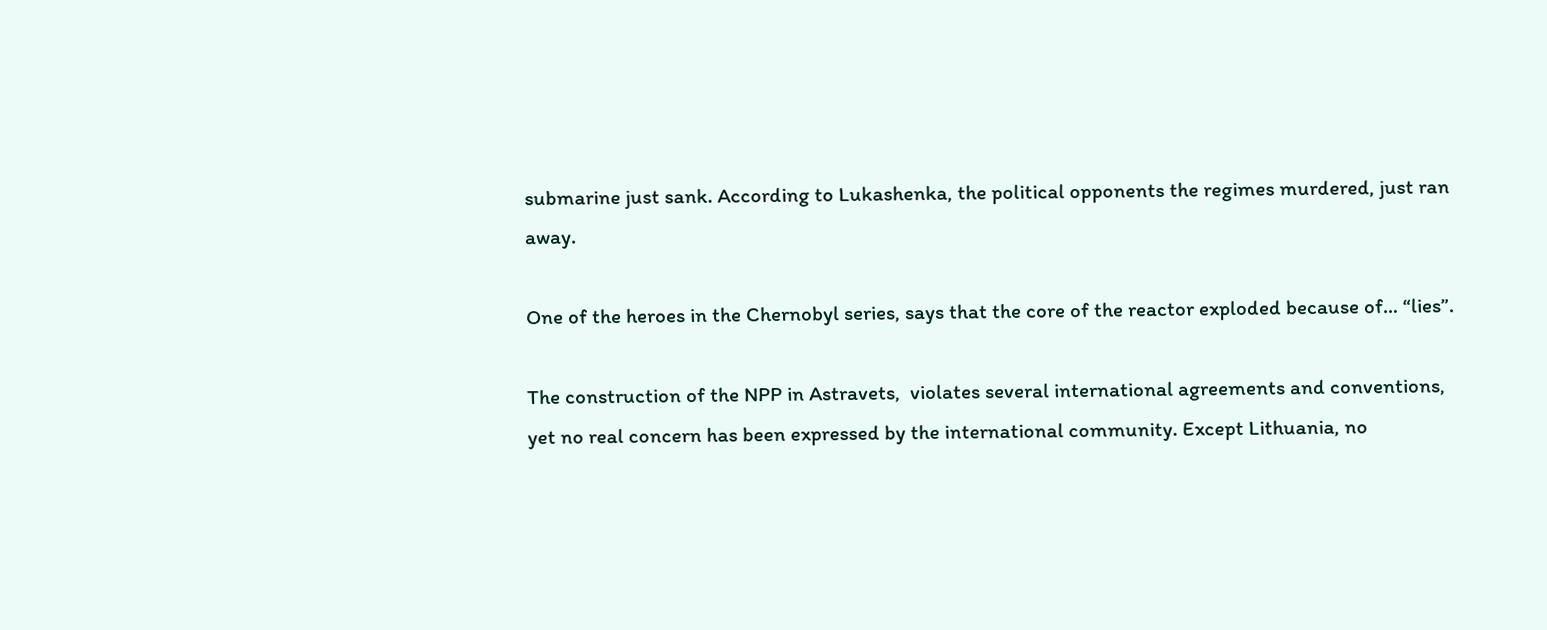submarine just sank. According to Lukashenka, the political opponents the regimes murdered, just ran away.

One of the heroes in the Chernobyl series, says that the core of the reactor exploded because of… “lies”.

The construction of the NPP in Astravets,  violates several international agreements and conventions, yet no real concern has been expressed by the international community. Except Lithuania, no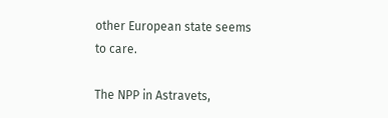other European state seems to care.

The NPP in Astravets,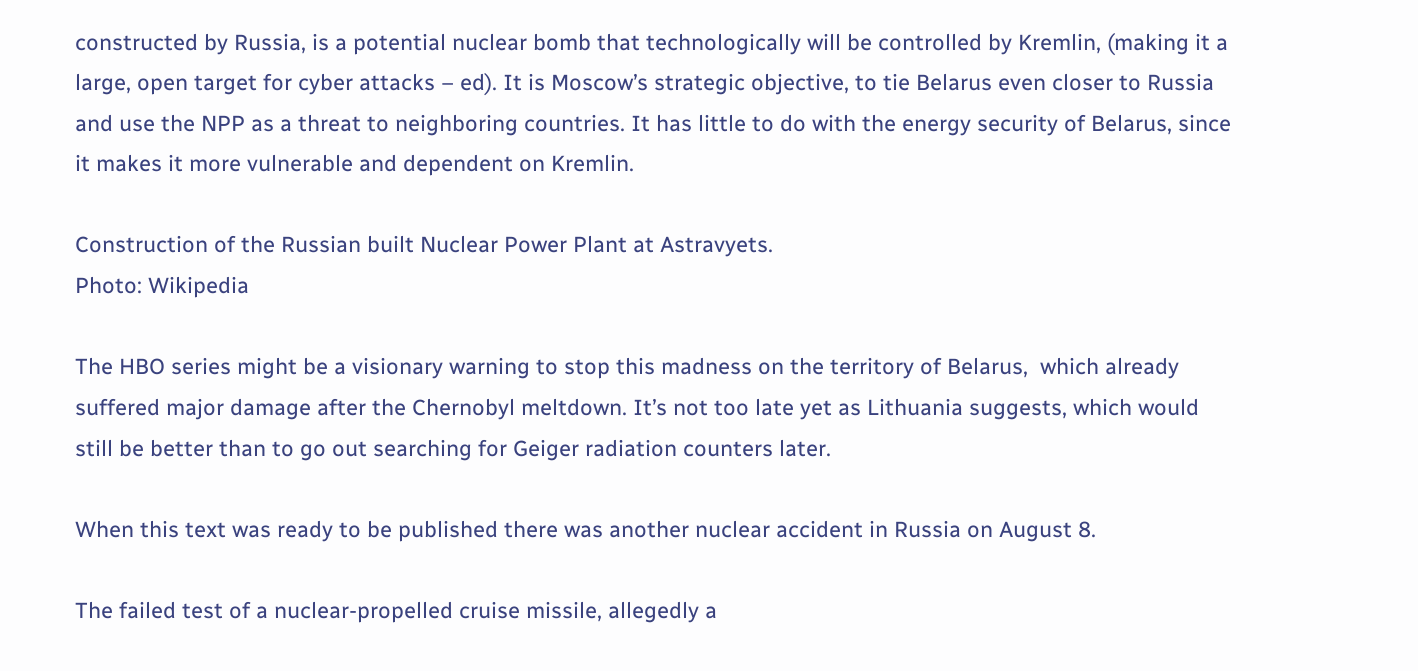constructed by Russia, is a potential nuclear bomb that technologically will be controlled by Kremlin, (making it a large, open target for cyber attacks – ed). It is Moscow’s strategic objective, to tie Belarus even closer to Russia and use the NPP as a threat to neighboring countries. It has little to do with the energy security of Belarus, since it makes it more vulnerable and dependent on Kremlin.

Construction of the Russian built Nuclear Power Plant at Astravyets.
Photo: Wikipedia

The HBO series might be a visionary warning to stop this madness on the territory of Belarus,  which already suffered major damage after the Chernobyl meltdown. It’s not too late yet as Lithuania suggests, which would still be better than to go out searching for Geiger radiation counters later.

When this text was ready to be published there was another nuclear accident in Russia on August 8.

The failed test of a nuclear-propelled cruise missile, allegedly a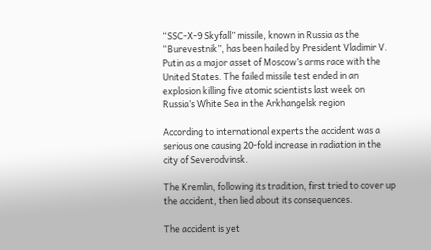“SSC-X-9 Skyfall” missile, known in Russia as the “Burevestnik”, has been hailed by President Vladimir V. Putin as a major asset of Moscow’s arms race with the United States. The failed missile test ended in an explosion killing five atomic scientists last week on Russia’s White Sea in the Arkhangelsk region

According to international experts the accident was a serious one causing 20-fold increase in radiation in the city of Severodvinsk.

The Kremlin, following its tradition, first tried to cover up the accident, then lied about its consequences.

The accident is yet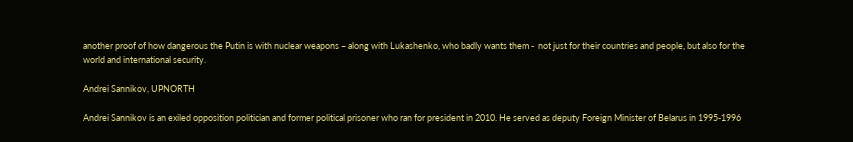another proof of how dangerous the Putin is with nuclear weapons – along with Lukashenko, who badly wants them -  not just for their countries and people, but also for the world and international security.

Andrei Sannikov, UPNORTH

Andrei Sannikov is an exiled opposition politician and former political prisoner who ran for president in 2010. He served as deputy Foreign Minister of Belarus in 1995-1996